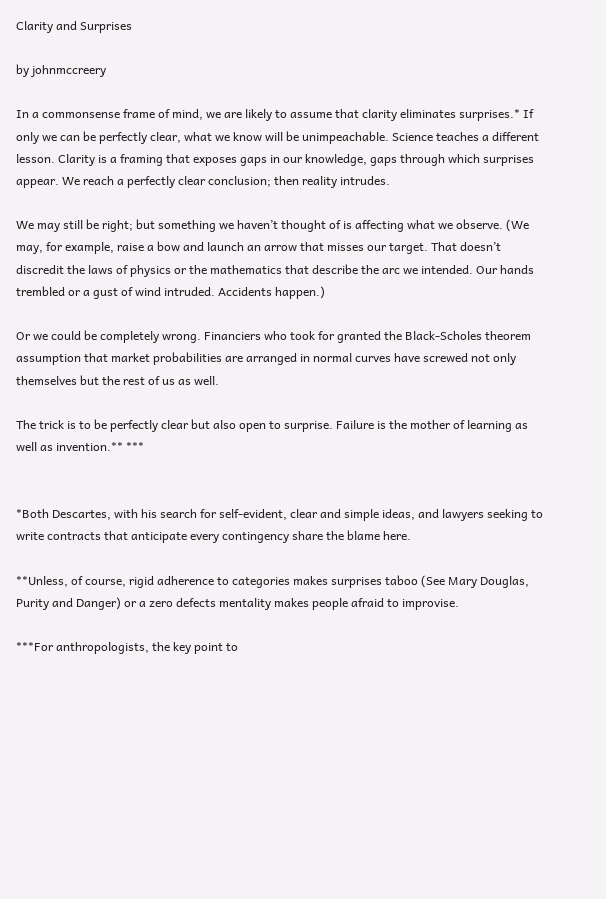Clarity and Surprises

by johnmccreery

In a commonsense frame of mind, we are likely to assume that clarity eliminates surprises.* If only we can be perfectly clear, what we know will be unimpeachable. Science teaches a different lesson. Clarity is a framing that exposes gaps in our knowledge, gaps through which surprises appear. We reach a perfectly clear conclusion; then reality intrudes.

We may still be right; but something we haven’t thought of is affecting what we observe. (We may, for example, raise a bow and launch an arrow that misses our target. That doesn’t discredit the laws of physics or the mathematics that describe the arc we intended. Our hands trembled or a gust of wind intruded. Accidents happen.)

Or we could be completely wrong. Financiers who took for granted the Black-Scholes theorem assumption that market probabilities are arranged in normal curves have screwed not only themselves but the rest of us as well.

The trick is to be perfectly clear but also open to surprise. Failure is the mother of learning as well as invention.** ***


*Both Descartes, with his search for self-evident, clear and simple ideas, and lawyers seeking to write contracts that anticipate every contingency share the blame here.

**Unless, of course, rigid adherence to categories makes surprises taboo (See Mary Douglas, Purity and Danger) or a zero defects mentality makes people afraid to improvise.

***For anthropologists, the key point to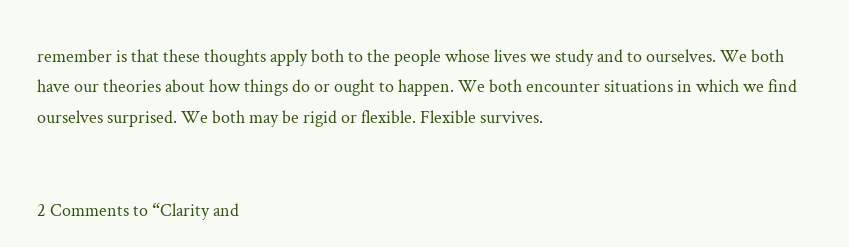remember is that these thoughts apply both to the people whose lives we study and to ourselves. We both have our theories about how things do or ought to happen. We both encounter situations in which we find ourselves surprised. We both may be rigid or flexible. Flexible survives.


2 Comments to “Clarity and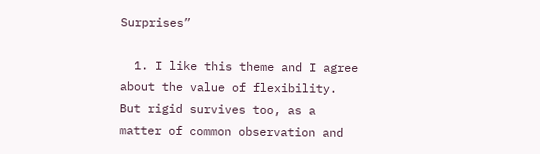Surprises”

  1. I like this theme and I agree about the value of flexibility. But rigid survives too, as a matter of common observation and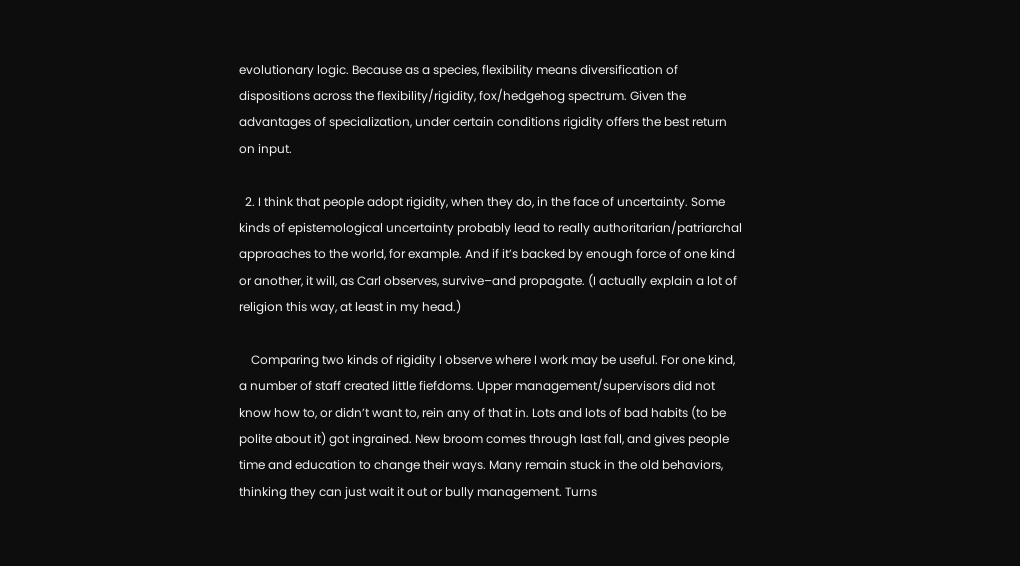evolutionary logic. Because as a species, flexibility means diversification of dispositions across the flexibility/rigidity, fox/hedgehog spectrum. Given the advantages of specialization, under certain conditions rigidity offers the best return on input.

  2. I think that people adopt rigidity, when they do, in the face of uncertainty. Some kinds of epistemological uncertainty probably lead to really authoritarian/patriarchal approaches to the world, for example. And if it’s backed by enough force of one kind or another, it will, as Carl observes, survive–and propagate. (I actually explain a lot of religion this way, at least in my head.)

    Comparing two kinds of rigidity I observe where I work may be useful. For one kind, a number of staff created little fiefdoms. Upper management/supervisors did not know how to, or didn’t want to, rein any of that in. Lots and lots of bad habits (to be polite about it) got ingrained. New broom comes through last fall, and gives people time and education to change their ways. Many remain stuck in the old behaviors, thinking they can just wait it out or bully management. Turns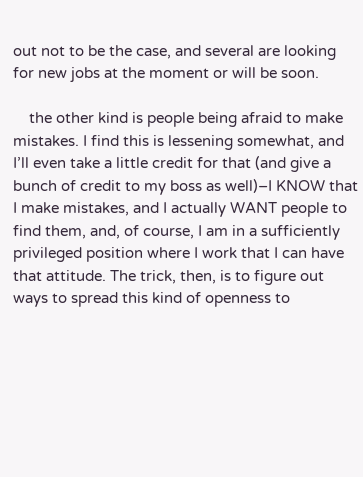out not to be the case, and several are looking for new jobs at the moment or will be soon.

    the other kind is people being afraid to make mistakes. I find this is lessening somewhat, and I’ll even take a little credit for that (and give a bunch of credit to my boss as well)–I KNOW that I make mistakes, and I actually WANT people to find them, and, of course, I am in a sufficiently privileged position where I work that I can have that attitude. The trick, then, is to figure out ways to spread this kind of openness to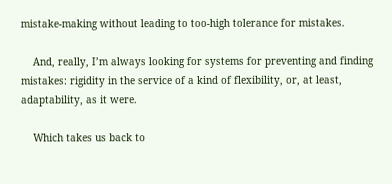mistake-making without leading to too-high tolerance for mistakes.

    And, really, I’m always looking for systems for preventing and finding mistakes: rigidity in the service of a kind of flexibility, or, at least, adaptability, as it were.

    Which takes us back to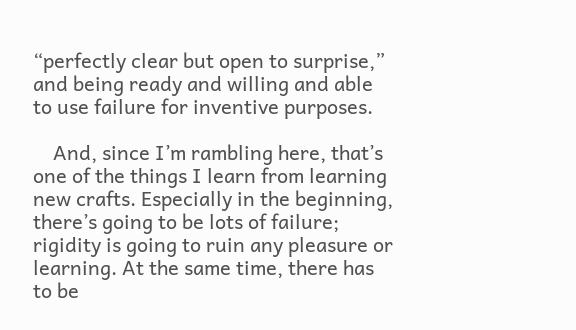“perfectly clear but open to surprise,” and being ready and willing and able to use failure for inventive purposes.

    And, since I’m rambling here, that’s one of the things I learn from learning new crafts. Especially in the beginning, there’s going to be lots of failure; rigidity is going to ruin any pleasure or learning. At the same time, there has to be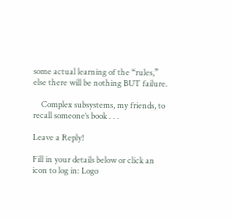some actual learning of the “rules,” else there will be nothing BUT failure.

    Complex subsystems, my friends, to recall someone’s book . . .

Leave a Reply!

Fill in your details below or click an icon to log in: Logo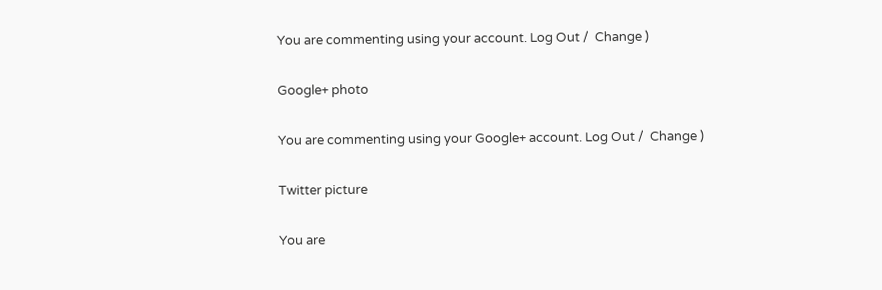You are commenting using your account. Log Out /  Change )

Google+ photo

You are commenting using your Google+ account. Log Out /  Change )

Twitter picture

You are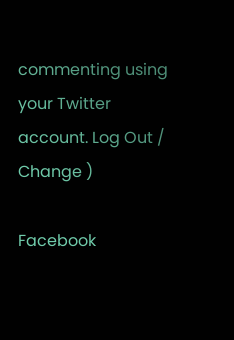commenting using your Twitter account. Log Out /  Change )

Facebook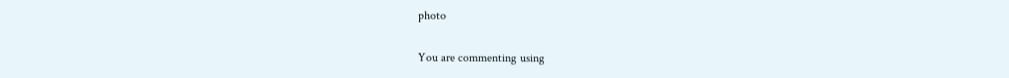photo

You are commenting using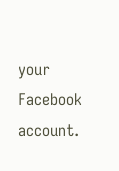your Facebook account.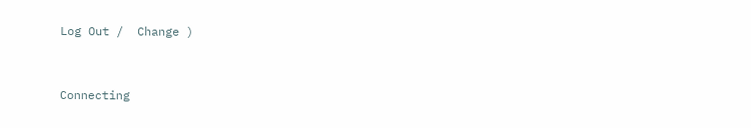Log Out /  Change )


Connecting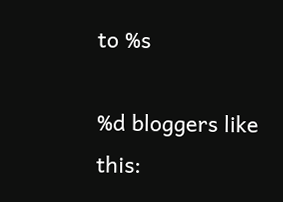to %s

%d bloggers like this: